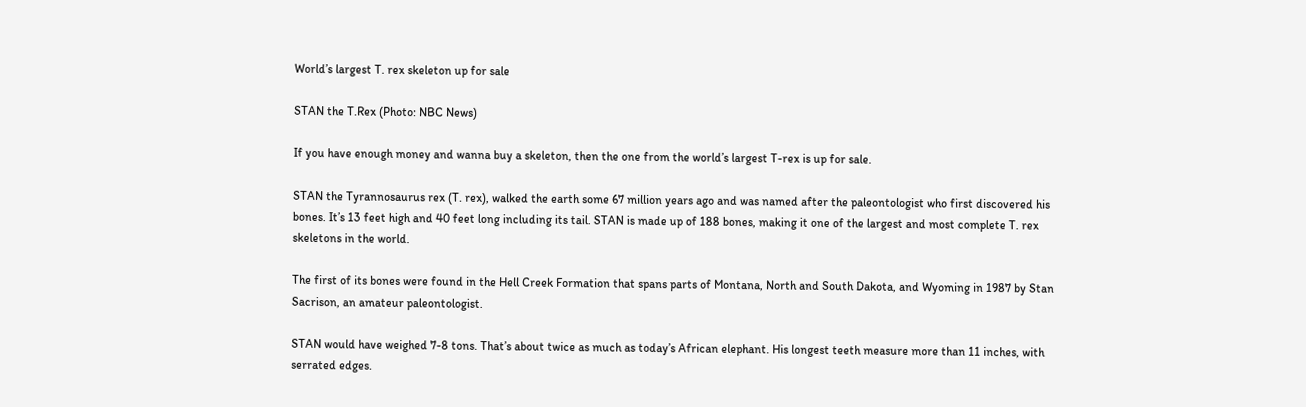World’s largest T. rex skeleton up for sale

STAN the T.Rex (Photo: NBC News)

If you have enough money and wanna buy a skeleton, then the one from the world’s largest T-rex is up for sale.

STAN the Tyrannosaurus rex (T. rex), walked the earth some 67 million years ago and was named after the paleontologist who first discovered his bones. It’s 13 feet high and 40 feet long including its tail. STAN is made up of 188 bones, making it one of the largest and most complete T. rex skeletons in the world.

The first of its bones were found in the Hell Creek Formation that spans parts of Montana, North and South Dakota, and Wyoming in 1987 by Stan Sacrison, an amateur paleontologist.

STAN would have weighed 7-8 tons. That’s about twice as much as today’s African elephant. His longest teeth measure more than 11 inches, with serrated edges.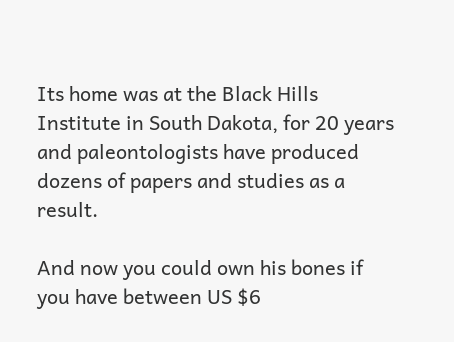Its home was at the Black Hills Institute in South Dakota, for 20 years and paleontologists have produced dozens of papers and studies as a result.

And now you could own his bones if you have between US $6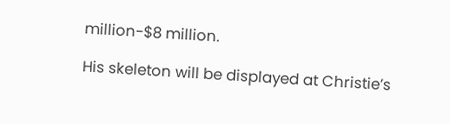million-$8 million.

His skeleton will be displayed at Christie’s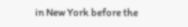in New York before the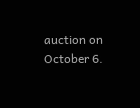auction on October 6.